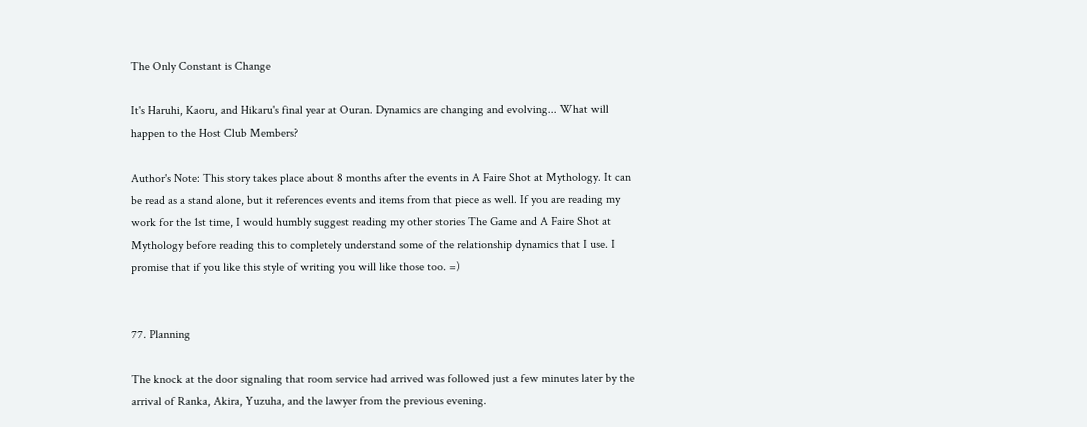The Only Constant is Change

It's Haruhi, Kaoru, and Hikaru's final year at Ouran. Dynamics are changing and evolving... What will happen to the Host Club Members?

Author's Note: This story takes place about 8 months after the events in A Faire Shot at Mythology. It can be read as a stand alone, but it references events and items from that piece as well. If you are reading my work for the 1st time, I would humbly suggest reading my other stories The Game and A Faire Shot at Mythology before reading this to completely understand some of the relationship dynamics that I use. I promise that if you like this style of writing you will like those too. =)


77. Planning

The knock at the door signaling that room service had arrived was followed just a few minutes later by the arrival of Ranka, Akira, Yuzuha, and the lawyer from the previous evening.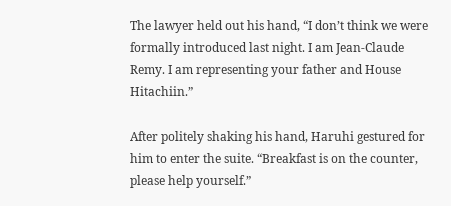The lawyer held out his hand, “I don’t think we were formally introduced last night. I am Jean-Claude Remy. I am representing your father and House Hitachiin.”

After politely shaking his hand, Haruhi gestured for him to enter the suite. “Breakfast is on the counter, please help yourself.”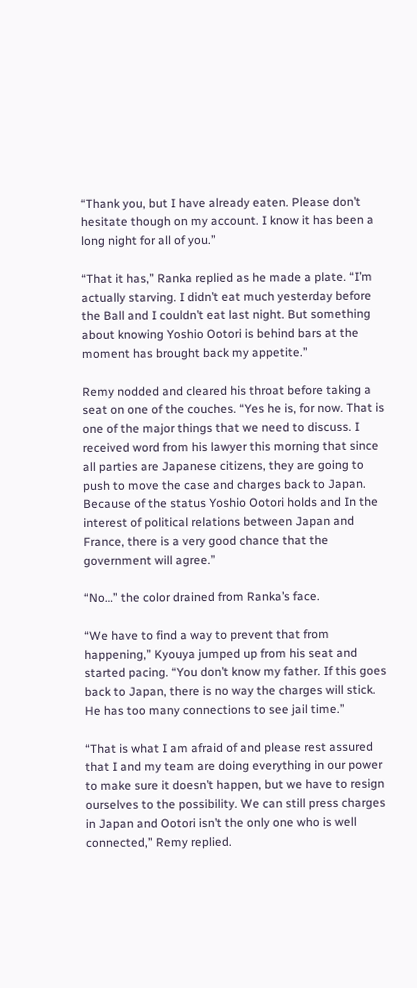“Thank you, but I have already eaten. Please don’t hesitate though on my account. I know it has been a long night for all of you.”

“That it has,” Ranka replied as he made a plate. “I’m actually starving. I didn’t eat much yesterday before the Ball and I couldn’t eat last night. But something about knowing Yoshio Ootori is behind bars at the moment has brought back my appetite.”

Remy nodded and cleared his throat before taking a seat on one of the couches. “Yes he is, for now. That is one of the major things that we need to discuss. I received word from his lawyer this morning that since all parties are Japanese citizens, they are going to push to move the case and charges back to Japan. Because of the status Yoshio Ootori holds and In the interest of political relations between Japan and France, there is a very good chance that the government will agree.”

“No…” the color drained from Ranka’s face.

“We have to find a way to prevent that from happening,” Kyouya jumped up from his seat and started pacing. “You don’t know my father. If this goes back to Japan, there is no way the charges will stick. He has too many connections to see jail time.”

“That is what I am afraid of and please rest assured that I and my team are doing everything in our power to make sure it doesn’t happen, but we have to resign ourselves to the possibility. We can still press charges in Japan and Ootori isn’t the only one who is well connected,” Remy replied.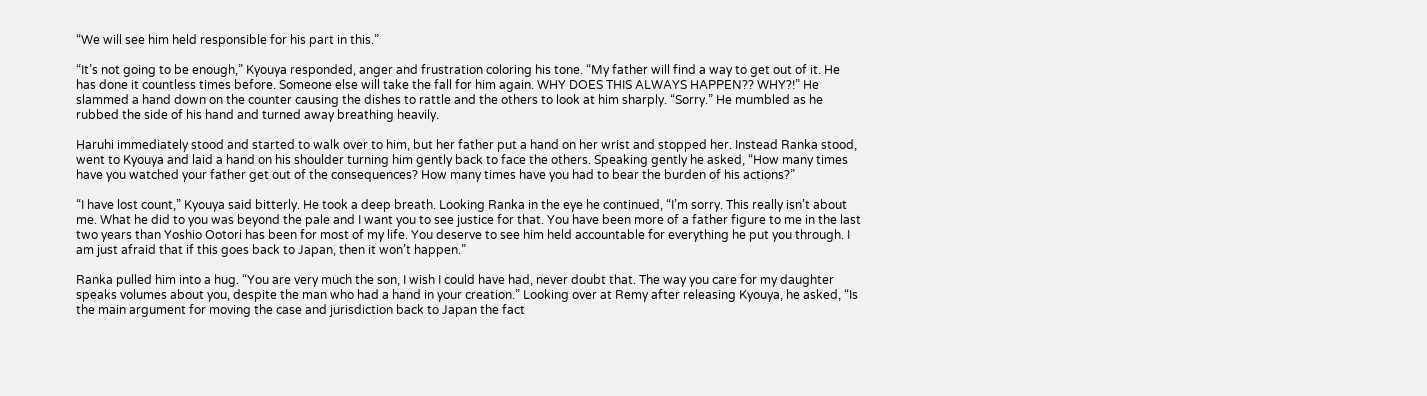“We will see him held responsible for his part in this.”

“It’s not going to be enough,” Kyouya responded, anger and frustration coloring his tone. “My father will find a way to get out of it. He has done it countless times before. Someone else will take the fall for him again. WHY DOES THIS ALWAYS HAPPEN?? WHY?!” He slammed a hand down on the counter causing the dishes to rattle and the others to look at him sharply. “Sorry.” He mumbled as he rubbed the side of his hand and turned away breathing heavily.

Haruhi immediately stood and started to walk over to him, but her father put a hand on her wrist and stopped her. Instead Ranka stood, went to Kyouya and laid a hand on his shoulder turning him gently back to face the others. Speaking gently he asked, “How many times have you watched your father get out of the consequences? How many times have you had to bear the burden of his actions?”

“I have lost count,” Kyouya said bitterly. He took a deep breath. Looking Ranka in the eye he continued, “I’m sorry. This really isn’t about me. What he did to you was beyond the pale and I want you to see justice for that. You have been more of a father figure to me in the last two years than Yoshio Ootori has been for most of my life. You deserve to see him held accountable for everything he put you through. I am just afraid that if this goes back to Japan, then it won’t happen.”

Ranka pulled him into a hug. “You are very much the son, I wish I could have had, never doubt that. The way you care for my daughter speaks volumes about you, despite the man who had a hand in your creation.” Looking over at Remy after releasing Kyouya, he asked, “Is the main argument for moving the case and jurisdiction back to Japan the fact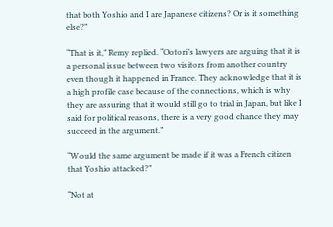that both Yoshio and I are Japanese citizens? Or is it something else?”

“That is it,” Remy replied. “Ootori’s lawyers are arguing that it is a personal issue between two visitors from another country even though it happened in France. They acknowledge that it is a high profile case because of the connections, which is why they are assuring that it would still go to trial in Japan, but like I said for political reasons, there is a very good chance they may succeed in the argument.”

“Would the same argument be made if it was a French citizen that Yoshio attacked?”

“Not at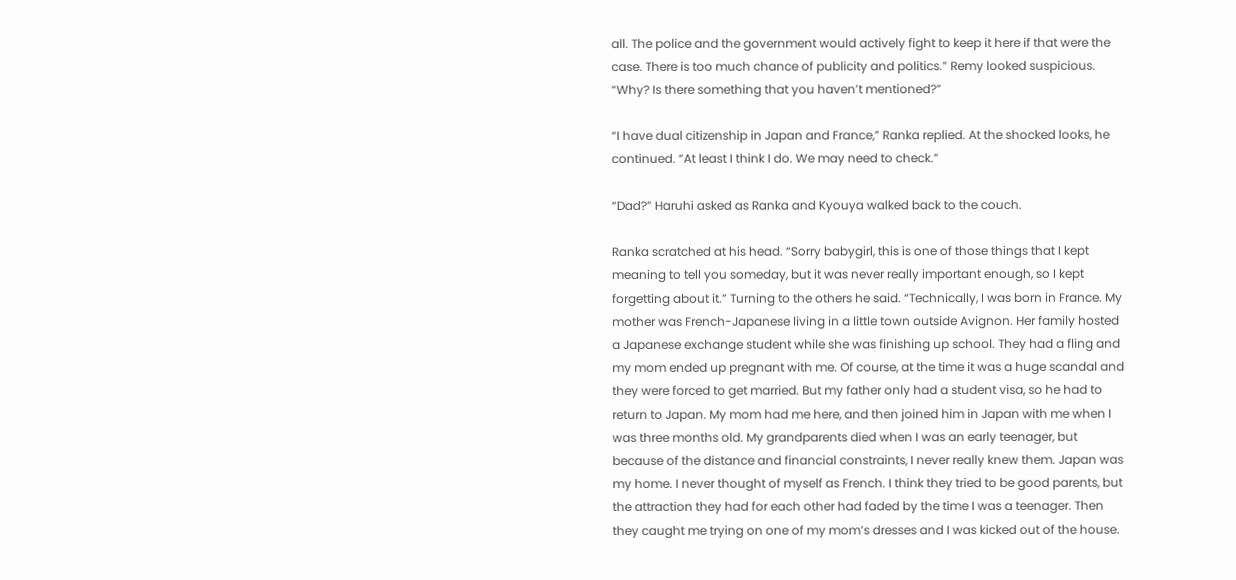all. The police and the government would actively fight to keep it here if that were the case. There is too much chance of publicity and politics.” Remy looked suspicious. “Why? Is there something that you haven’t mentioned?”

“I have dual citizenship in Japan and France,” Ranka replied. At the shocked looks, he continued. “At least I think I do. We may need to check.”

“Dad?” Haruhi asked as Ranka and Kyouya walked back to the couch.

Ranka scratched at his head. “Sorry babygirl, this is one of those things that I kept meaning to tell you someday, but it was never really important enough, so I kept forgetting about it.” Turning to the others he said. “Technically, I was born in France. My mother was French-Japanese living in a little town outside Avignon. Her family hosted a Japanese exchange student while she was finishing up school. They had a fling and my mom ended up pregnant with me. Of course, at the time it was a huge scandal and they were forced to get married. But my father only had a student visa, so he had to return to Japan. My mom had me here, and then joined him in Japan with me when I was three months old. My grandparents died when I was an early teenager, but because of the distance and financial constraints, I never really knew them. Japan was my home. I never thought of myself as French. I think they tried to be good parents, but the attraction they had for each other had faded by the time I was a teenager. Then they caught me trying on one of my mom’s dresses and I was kicked out of the house.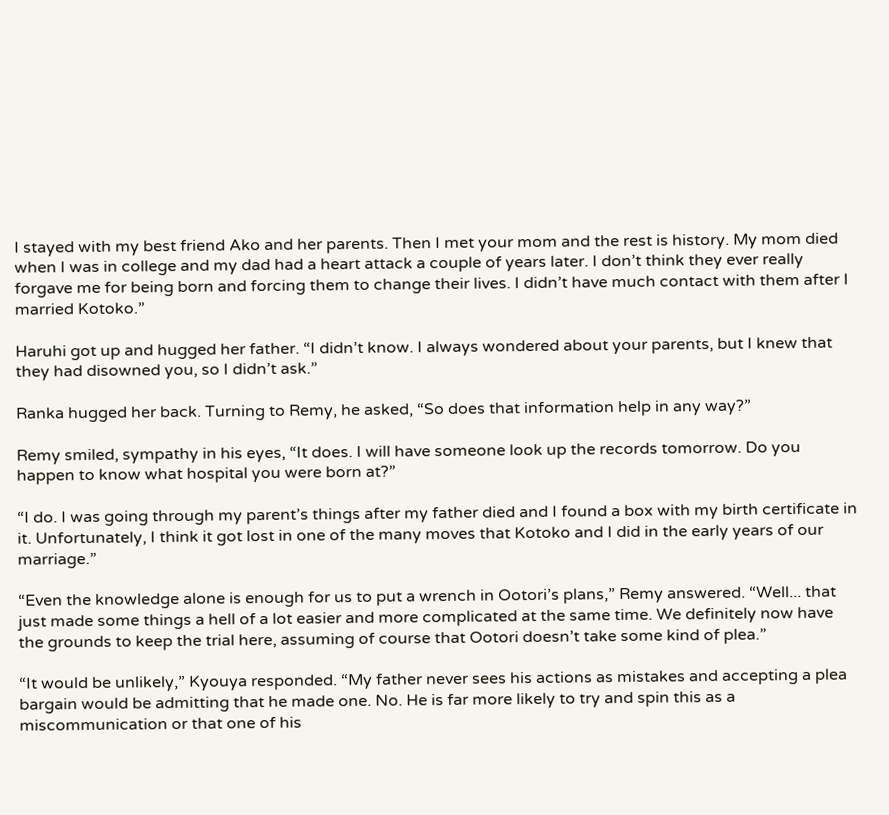I stayed with my best friend Ako and her parents. Then I met your mom and the rest is history. My mom died when I was in college and my dad had a heart attack a couple of years later. I don’t think they ever really forgave me for being born and forcing them to change their lives. I didn’t have much contact with them after I married Kotoko.”

Haruhi got up and hugged her father. “I didn’t know. I always wondered about your parents, but I knew that they had disowned you, so I didn’t ask.”

Ranka hugged her back. Turning to Remy, he asked, “So does that information help in any way?”

Remy smiled, sympathy in his eyes, “It does. I will have someone look up the records tomorrow. Do you happen to know what hospital you were born at?”

“I do. I was going through my parent’s things after my father died and I found a box with my birth certificate in it. Unfortunately, I think it got lost in one of the many moves that Kotoko and I did in the early years of our marriage.”

“Even the knowledge alone is enough for us to put a wrench in Ootori’s plans,” Remy answered. “Well... that just made some things a hell of a lot easier and more complicated at the same time. We definitely now have the grounds to keep the trial here, assuming of course that Ootori doesn’t take some kind of plea.”

“It would be unlikely,” Kyouya responded. “My father never sees his actions as mistakes and accepting a plea bargain would be admitting that he made one. No. He is far more likely to try and spin this as a miscommunication or that one of his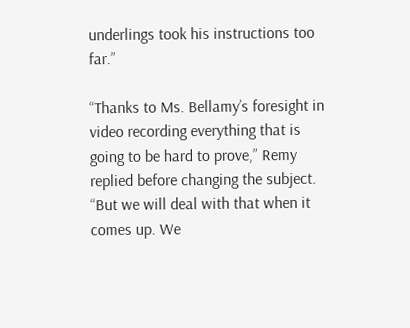underlings took his instructions too far.”

“Thanks to Ms. Bellamy’s foresight in video recording everything that is going to be hard to prove,” Remy replied before changing the subject. “But we will deal with that when it comes up. We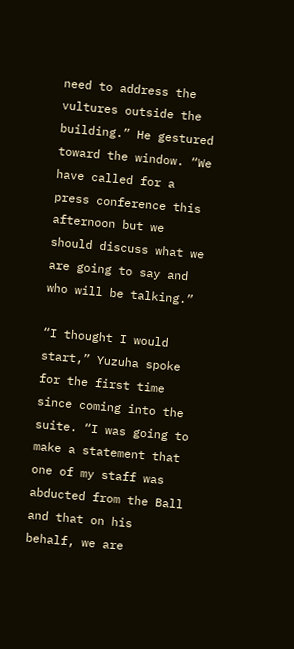need to address the vultures outside the building.” He gestured toward the window. “We have called for a press conference this afternoon but we should discuss what we are going to say and who will be talking.”

“I thought I would start,” Yuzuha spoke for the first time since coming into the suite. “I was going to make a statement that one of my staff was abducted from the Ball and that on his behalf, we are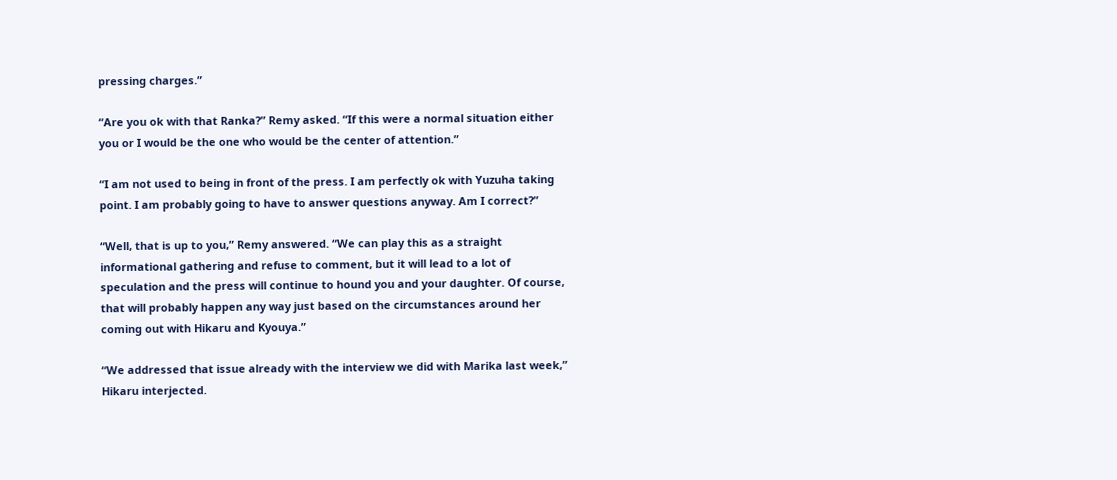pressing charges.”

“Are you ok with that Ranka?” Remy asked. “If this were a normal situation either you or I would be the one who would be the center of attention.”

“I am not used to being in front of the press. I am perfectly ok with Yuzuha taking point. I am probably going to have to answer questions anyway. Am I correct?”

“Well, that is up to you,” Remy answered. “We can play this as a straight informational gathering and refuse to comment, but it will lead to a lot of speculation and the press will continue to hound you and your daughter. Of course, that will probably happen any way just based on the circumstances around her coming out with Hikaru and Kyouya.”

“We addressed that issue already with the interview we did with Marika last week,” Hikaru interjected.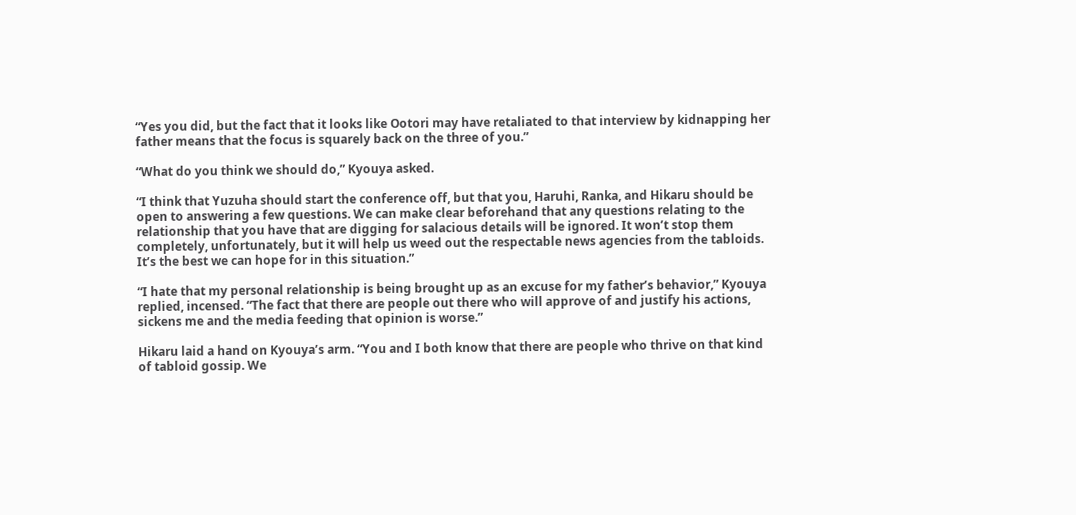“Yes you did, but the fact that it looks like Ootori may have retaliated to that interview by kidnapping her father means that the focus is squarely back on the three of you.”

“What do you think we should do,” Kyouya asked.

“I think that Yuzuha should start the conference off, but that you, Haruhi, Ranka, and Hikaru should be open to answering a few questions. We can make clear beforehand that any questions relating to the relationship that you have that are digging for salacious details will be ignored. It won’t stop them completely, unfortunately, but it will help us weed out the respectable news agencies from the tabloids. It’s the best we can hope for in this situation.”

“I hate that my personal relationship is being brought up as an excuse for my father’s behavior,” Kyouya replied, incensed. “The fact that there are people out there who will approve of and justify his actions, sickens me and the media feeding that opinion is worse.”

Hikaru laid a hand on Kyouya’s arm. “You and I both know that there are people who thrive on that kind of tabloid gossip. We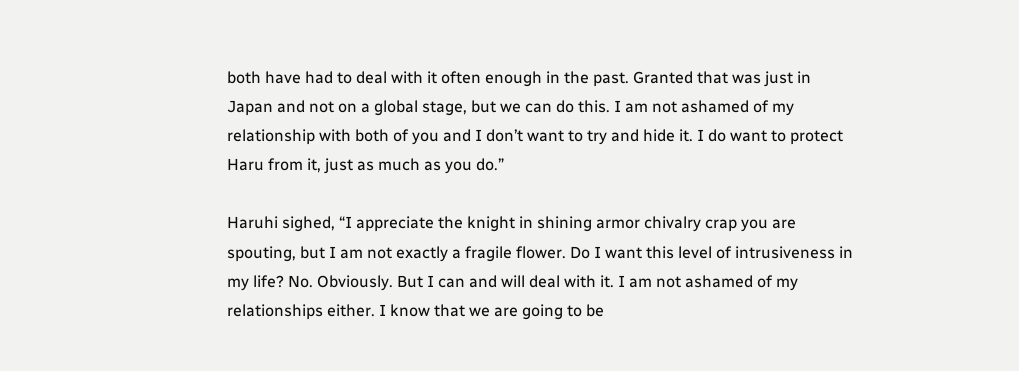both have had to deal with it often enough in the past. Granted that was just in Japan and not on a global stage, but we can do this. I am not ashamed of my relationship with both of you and I don’t want to try and hide it. I do want to protect Haru from it, just as much as you do.”

Haruhi sighed, “I appreciate the knight in shining armor chivalry crap you are spouting, but I am not exactly a fragile flower. Do I want this level of intrusiveness in my life? No. Obviously. But I can and will deal with it. I am not ashamed of my relationships either. I know that we are going to be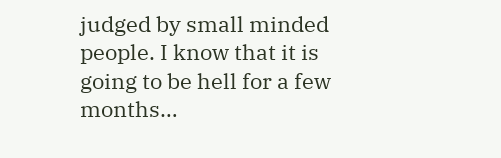judged by small minded people. I know that it is going to be hell for a few months…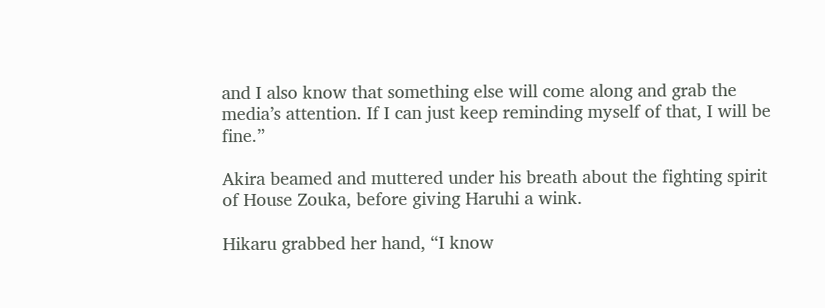and I also know that something else will come along and grab the media’s attention. If I can just keep reminding myself of that, I will be fine.”

Akira beamed and muttered under his breath about the fighting spirit of House Zouka, before giving Haruhi a wink.

Hikaru grabbed her hand, “I know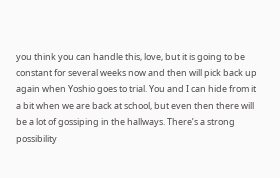you think you can handle this, love, but it is going to be constant for several weeks now and then will pick back up again when Yoshio goes to trial. You and I can hide from it a bit when we are back at school, but even then there will be a lot of gossiping in the hallways. There’s a strong possibility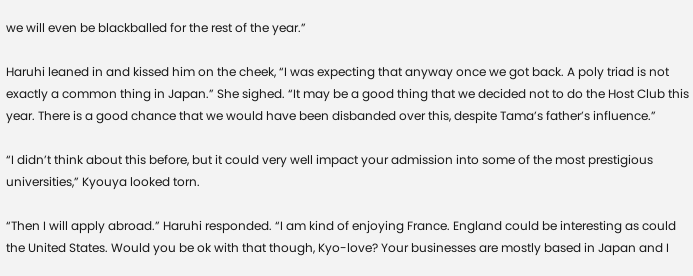we will even be blackballed for the rest of the year.”

Haruhi leaned in and kissed him on the cheek, “I was expecting that anyway once we got back. A poly triad is not exactly a common thing in Japan.” She sighed. “It may be a good thing that we decided not to do the Host Club this year. There is a good chance that we would have been disbanded over this, despite Tama’s father’s influence.”

“I didn’t think about this before, but it could very well impact your admission into some of the most prestigious universities,” Kyouya looked torn.

“Then I will apply abroad.” Haruhi responded. “I am kind of enjoying France. England could be interesting as could the United States. Would you be ok with that though, Kyo-love? Your businesses are mostly based in Japan and I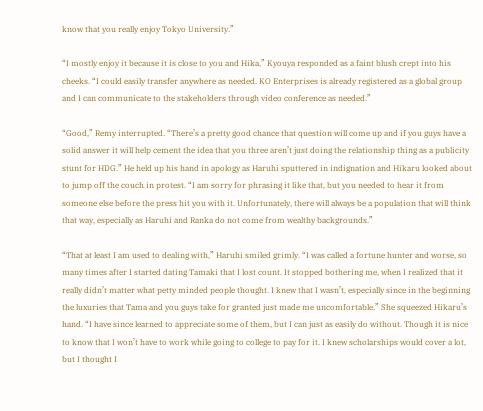know that you really enjoy Tokyo University.”

“I mostly enjoy it because it is close to you and Hika,” Kyouya responded as a faint blush crept into his cheeks. “I could easily transfer anywhere as needed. KO Enterprises is already registered as a global group and I can communicate to the stakeholders through video conference as needed.”

“Good,” Remy interrupted. “There’s a pretty good chance that question will come up and if you guys have a solid answer it will help cement the idea that you three aren’t just doing the relationship thing as a publicity stunt for HDG.” He held up his hand in apology as Haruhi sputtered in indignation and Hikaru looked about to jump off the couch in protest. “I am sorry for phrasing it like that, but you needed to hear it from someone else before the press hit you with it. Unfortunately, there will always be a population that will think that way, especially as Haruhi and Ranka do not come from wealthy backgrounds.”

“That at least I am used to dealing with,” Haruhi smiled grimly. “I was called a fortune hunter and worse, so many times after I started dating Tamaki that I lost count. It stopped bothering me, when I realized that it really didn’t matter what petty minded people thought. I knew that I wasn’t, especially since in the beginning the luxuries that Tama and you guys take for granted just made me uncomfortable.” She squeezed Hikaru’s hand. “I have since learned to appreciate some of them, but I can just as easily do without. Though it is nice to know that I won’t have to work while going to college to pay for it. I knew scholarships would cover a lot, but I thought I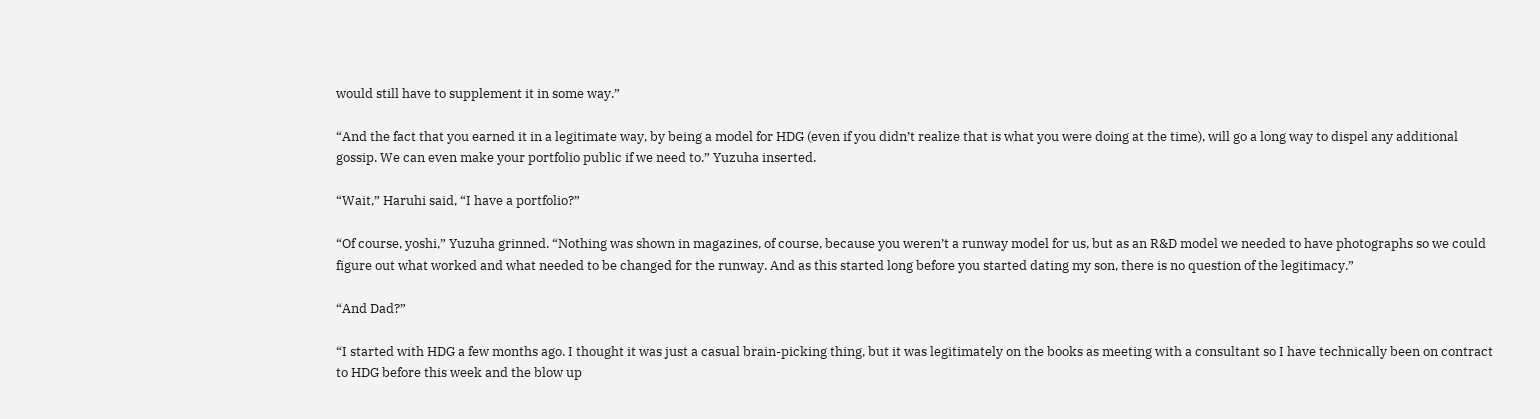would still have to supplement it in some way.”

“And the fact that you earned it in a legitimate way, by being a model for HDG (even if you didn’t realize that is what you were doing at the time), will go a long way to dispel any additional gossip. We can even make your portfolio public if we need to.” Yuzuha inserted.

“Wait,” Haruhi said, “I have a portfolio?”

“Of course, yoshi,” Yuzuha grinned. “Nothing was shown in magazines, of course, because you weren’t a runway model for us, but as an R&D model we needed to have photographs so we could figure out what worked and what needed to be changed for the runway. And as this started long before you started dating my son, there is no question of the legitimacy.”

“And Dad?”

“I started with HDG a few months ago. I thought it was just a casual brain-picking thing, but it was legitimately on the books as meeting with a consultant so I have technically been on contract to HDG before this week and the blow up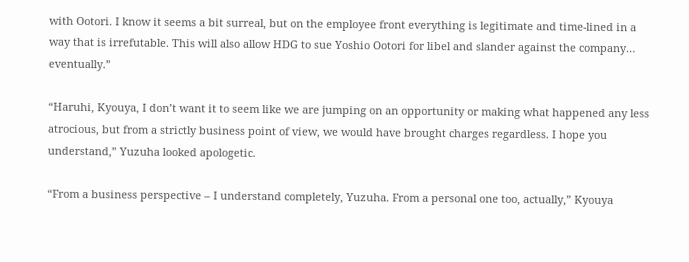with Ootori. I know it seems a bit surreal, but on the employee front everything is legitimate and time-lined in a way that is irrefutable. This will also allow HDG to sue Yoshio Ootori for libel and slander against the company… eventually.”

“Haruhi, Kyouya, I don’t want it to seem like we are jumping on an opportunity or making what happened any less atrocious, but from a strictly business point of view, we would have brought charges regardless. I hope you understand,” Yuzuha looked apologetic.

“From a business perspective – I understand completely, Yuzuha. From a personal one too, actually,” Kyouya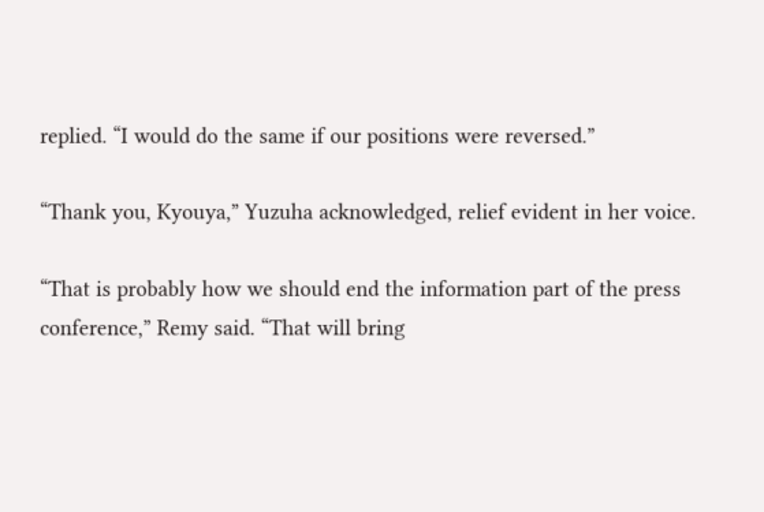replied. “I would do the same if our positions were reversed.”

“Thank you, Kyouya,” Yuzuha acknowledged, relief evident in her voice.

“That is probably how we should end the information part of the press conference,” Remy said. “That will bring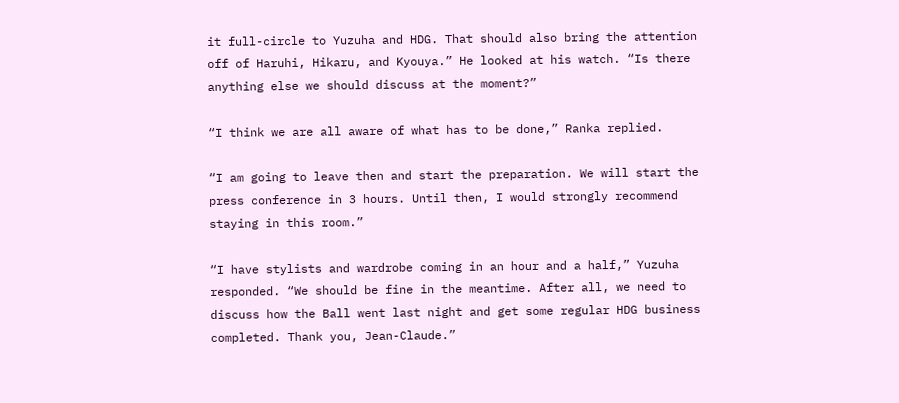it full-circle to Yuzuha and HDG. That should also bring the attention off of Haruhi, Hikaru, and Kyouya.” He looked at his watch. “Is there anything else we should discuss at the moment?”

“I think we are all aware of what has to be done,” Ranka replied.

“I am going to leave then and start the preparation. We will start the press conference in 3 hours. Until then, I would strongly recommend staying in this room.”

“I have stylists and wardrobe coming in an hour and a half,” Yuzuha responded. “We should be fine in the meantime. After all, we need to discuss how the Ball went last night and get some regular HDG business completed. Thank you, Jean-Claude.”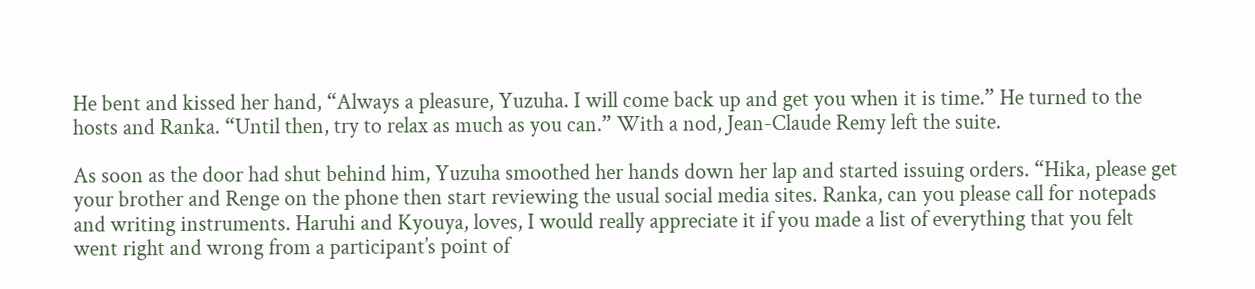He bent and kissed her hand, “Always a pleasure, Yuzuha. I will come back up and get you when it is time.” He turned to the hosts and Ranka. “Until then, try to relax as much as you can.” With a nod, Jean-Claude Remy left the suite.

As soon as the door had shut behind him, Yuzuha smoothed her hands down her lap and started issuing orders. “Hika, please get your brother and Renge on the phone then start reviewing the usual social media sites. Ranka, can you please call for notepads and writing instruments. Haruhi and Kyouya, loves, I would really appreciate it if you made a list of everything that you felt went right and wrong from a participant’s point of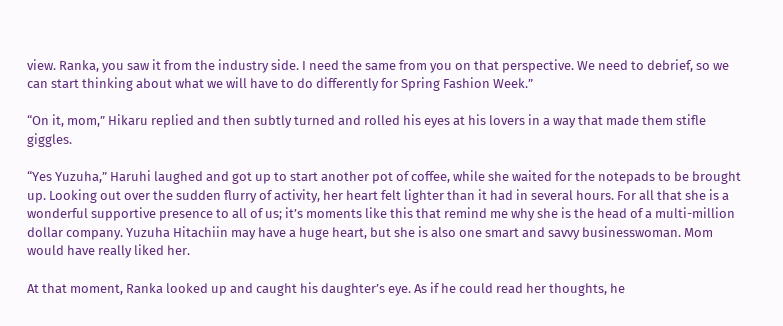view. Ranka, you saw it from the industry side. I need the same from you on that perspective. We need to debrief, so we can start thinking about what we will have to do differently for Spring Fashion Week.”

“On it, mom,” Hikaru replied and then subtly turned and rolled his eyes at his lovers in a way that made them stifle giggles.

“Yes Yuzuha,” Haruhi laughed and got up to start another pot of coffee, while she waited for the notepads to be brought up. Looking out over the sudden flurry of activity, her heart felt lighter than it had in several hours. For all that she is a wonderful supportive presence to all of us; it’s moments like this that remind me why she is the head of a multi-million dollar company. Yuzuha Hitachiin may have a huge heart, but she is also one smart and savvy businesswoman. Mom would have really liked her.

At that moment, Ranka looked up and caught his daughter’s eye. As if he could read her thoughts, he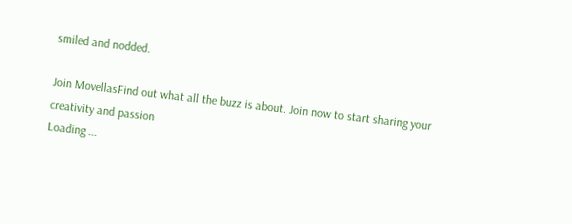smiled and nodded.

Join MovellasFind out what all the buzz is about. Join now to start sharing your creativity and passion
Loading ...